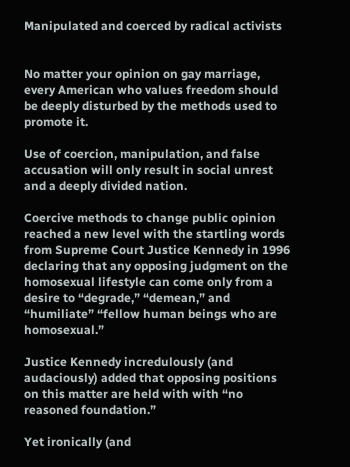Manipulated and coerced by radical activists


No matter your opinion on gay marriage, every American who values freedom should be deeply disturbed by the methods used to promote it.

Use of coercion, manipulation, and false accusation will only result in social unrest and a deeply divided nation.

Coercive methods to change public opinion reached a new level with the startling words from Supreme Court Justice Kennedy in 1996 declaring that any opposing judgment on the homosexual lifestyle can come only from a desire to “degrade,” “demean,” and “humiliate” “fellow human beings who are homosexual.”

Justice Kennedy incredulously (and audaciously) added that opposing positions on this matter are held with with “no reasoned foundation.”

Yet ironically (and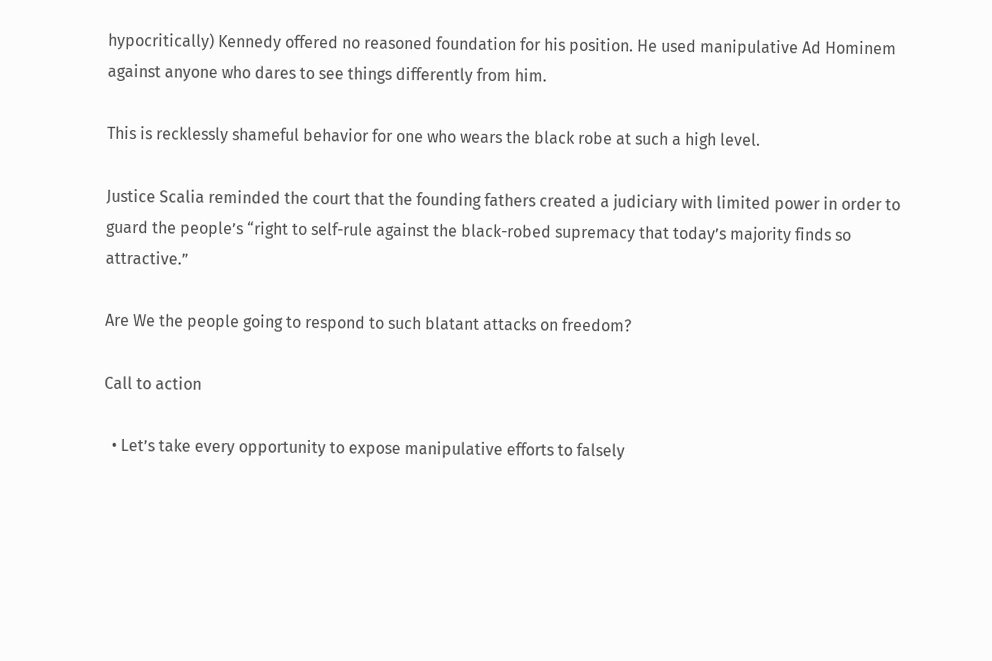hypocritically) Kennedy offered no reasoned foundation for his position. He used manipulative Ad Hominem against anyone who dares to see things differently from him.

This is recklessly shameful behavior for one who wears the black robe at such a high level.

Justice Scalia reminded the court that the founding fathers created a judiciary with limited power in order to guard the people’s “right to self-rule against the black-robed supremacy that today’s majority finds so attractive.”

Are We the people going to respond to such blatant attacks on freedom?

Call to action

  • Let’s take every opportunity to expose manipulative efforts to falsely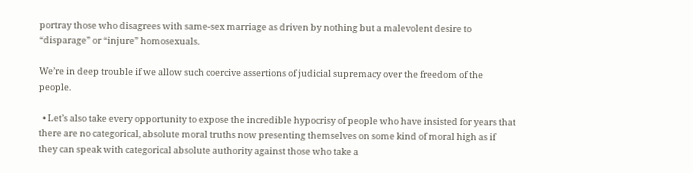portray those who disagrees with same-sex marriage as driven by nothing but a malevolent desire to “disparage” or “injure” homosexuals.

We’re in deep trouble if we allow such coercive assertions of judicial supremacy over the freedom of the people.

  • Let’s also take every opportunity to expose the incredible hypocrisy of people who have insisted for years that there are no categorical, absolute moral truths now presenting themselves on some kind of moral high as if they can speak with categorical absolute authority against those who take a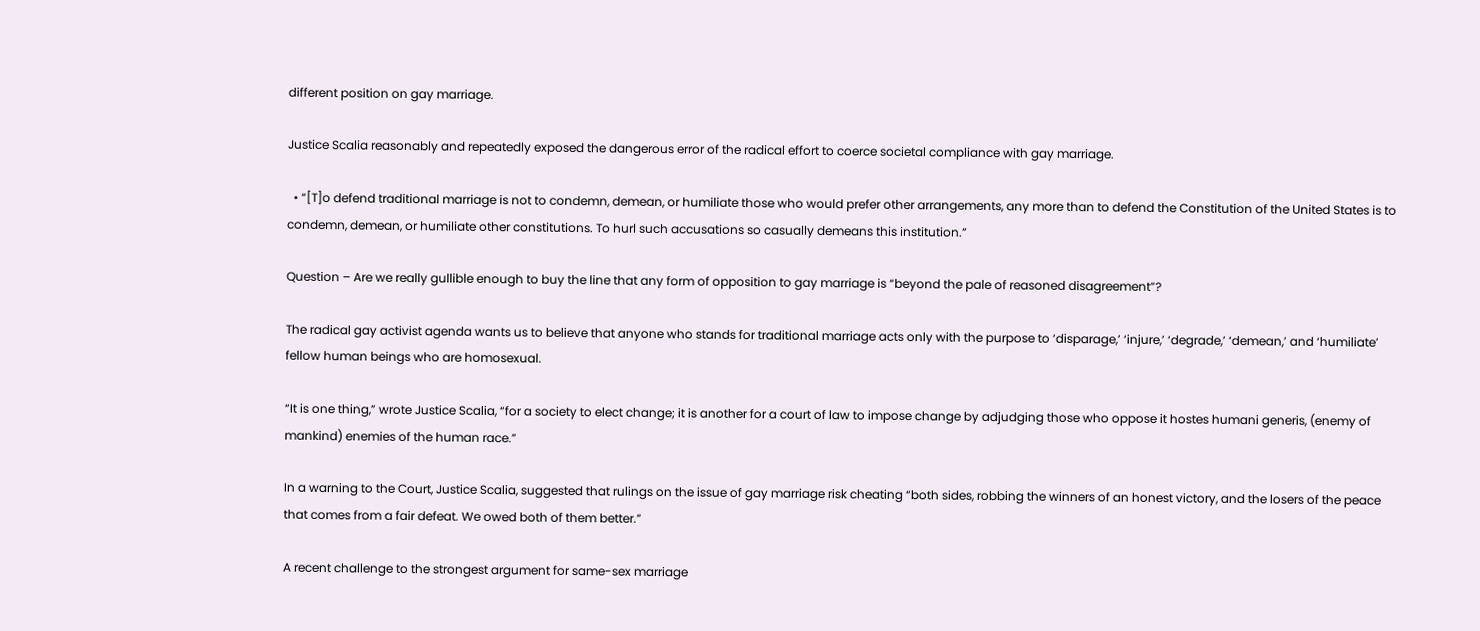different position on gay marriage.

Justice Scalia reasonably and repeatedly exposed the dangerous error of the radical effort to coerce societal compliance with gay marriage.

  • “[T]o defend traditional marriage is not to condemn, demean, or humiliate those who would prefer other arrangements, any more than to defend the Constitution of the United States is to condemn, demean, or humiliate other constitutions. To hurl such accusations so casually demeans this institution.”

Question – Are we really gullible enough to buy the line that any form of opposition to gay marriage is “beyond the pale of reasoned disagreement”?

The radical gay activist agenda wants us to believe that anyone who stands for traditional marriage acts only with the purpose to ‘disparage,’ ‘injure,’ ‘degrade,’ ‘demean,’ and ‘humiliate’ fellow human beings who are homosexual.

“It is one thing,” wrote Justice Scalia, “for a society to elect change; it is another for a court of law to impose change by adjudging those who oppose it hostes humani generis, (enemy of mankind) enemies of the human race.”

In a warning to the Court, Justice Scalia, suggested that rulings on the issue of gay marriage risk cheating “both sides, robbing the winners of an honest victory, and the losers of the peace that comes from a fair defeat. We owed both of them better.”

A recent challenge to the strongest argument for same-sex marriage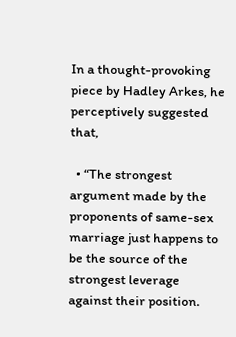In a thought-provoking piece by Hadley Arkes, he perceptively suggested that,

  • “The strongest argument made by the proponents of same-sex marriage just happens to be the source of the strongest leverage against their position.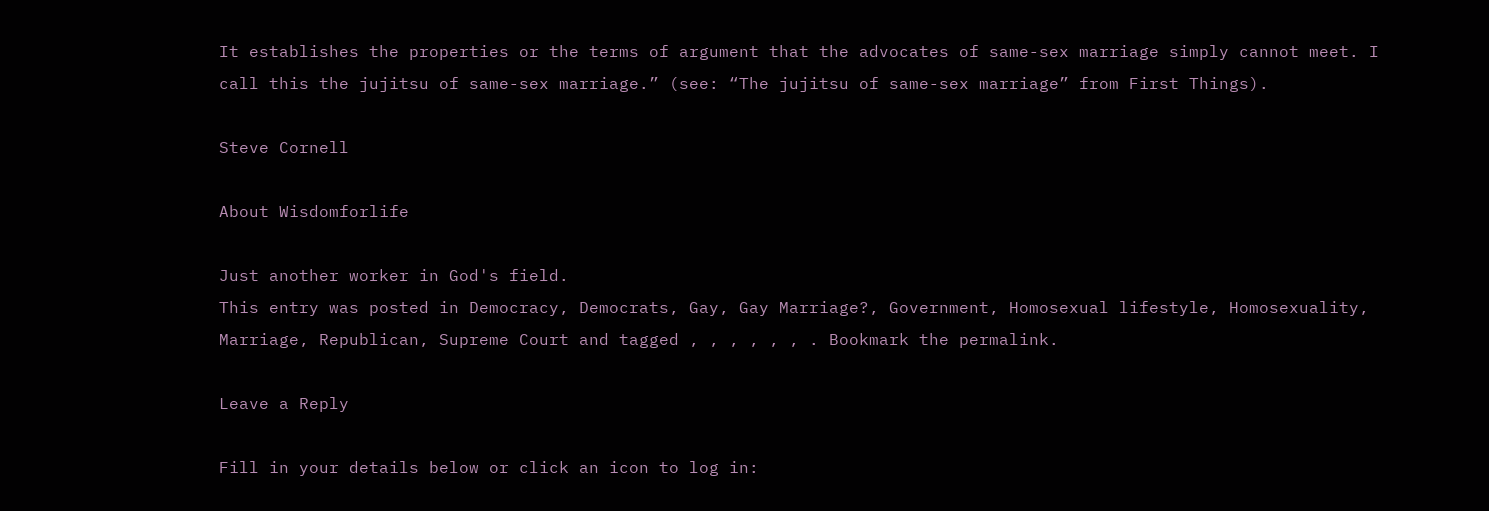It establishes the properties or the terms of argument that the advocates of same-sex marriage simply cannot meet. I call this the jujitsu of same-sex marriage.” (see: “The jujitsu of same-sex marriage” from First Things).

Steve Cornell

About Wisdomforlife

Just another worker in God's field.
This entry was posted in Democracy, Democrats, Gay, Gay Marriage?, Government, Homosexual lifestyle, Homosexuality, Marriage, Republican, Supreme Court and tagged , , , , , , . Bookmark the permalink.

Leave a Reply

Fill in your details below or click an icon to log in: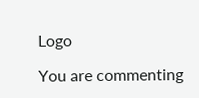Logo

You are commenting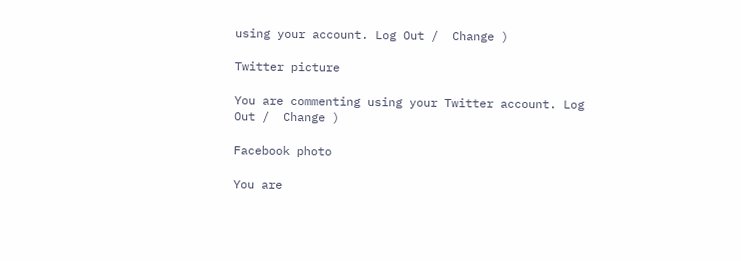using your account. Log Out /  Change )

Twitter picture

You are commenting using your Twitter account. Log Out /  Change )

Facebook photo

You are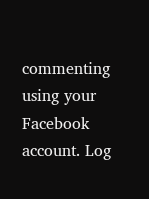commenting using your Facebook account. Log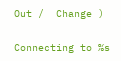Out /  Change )

Connecting to %s